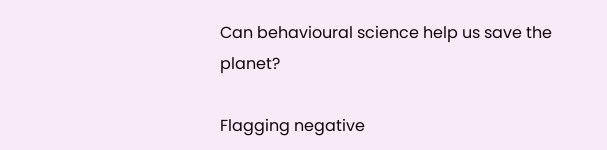Can behavioural science help us save the planet?

Flagging negative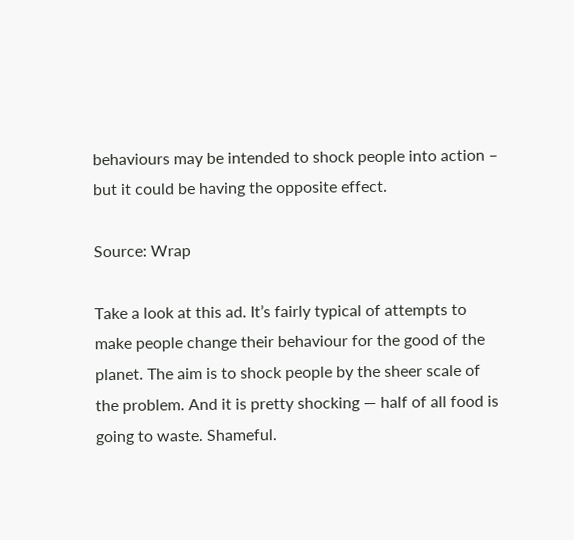behaviours may be intended to shock people into action – but it could be having the opposite effect.

Source: Wrap

Take a look at this ad. It’s fairly typical of attempts to make people change their behaviour for the good of the planet. The aim is to shock people by the sheer scale of the problem. And it is pretty shocking — half of all food is going to waste. Shameful.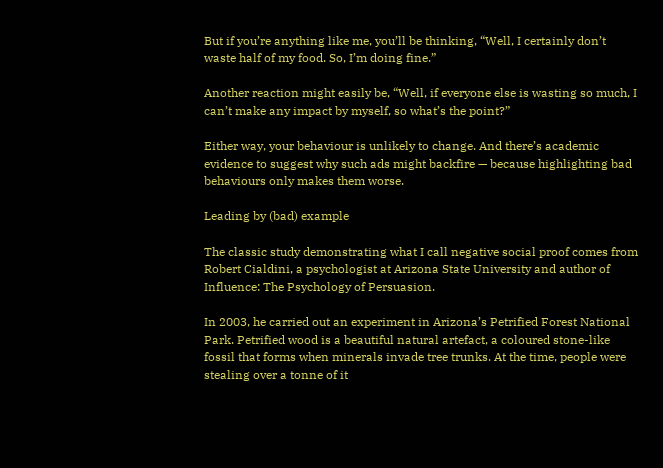But if you’re anything like me, you’ll be thinking, “Well, I certainly don’t waste half of my food. So, I’m doing fine.”

Another reaction might easily be, “Well, if everyone else is wasting so much, I can’t make any impact by myself, so what’s the point?”

Either way, your behaviour is unlikely to change. And there’s academic evidence to suggest why such ads might backfire — because highlighting bad behaviours only makes them worse.

Leading by (bad) example

The classic study demonstrating what I call negative social proof comes from Robert Cialdini, a psychologist at Arizona State University and author of Influence: The Psychology of Persuasion.

In 2003, he carried out an experiment in Arizona’s Petrified Forest National Park. Petrified wood is a beautiful natural artefact, a coloured stone-like fossil that forms when minerals invade tree trunks. At the time, people were stealing over a tonne of it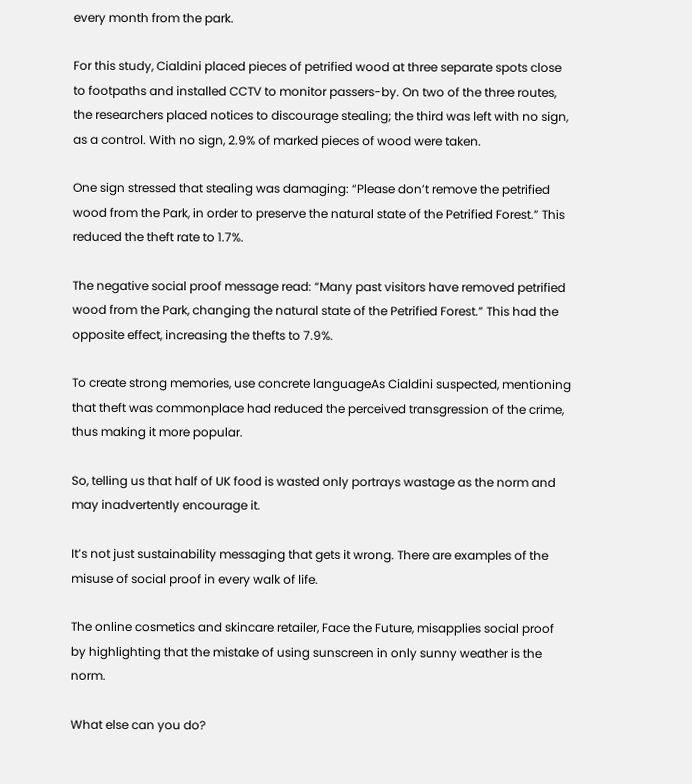every month from the park.

For this study, Cialdini placed pieces of petrified wood at three separate spots close to footpaths and installed CCTV to monitor passers-by. On two of the three routes, the researchers placed notices to discourage stealing; the third was left with no sign, as a control. With no sign, 2.9% of marked pieces of wood were taken.

One sign stressed that stealing was damaging: “Please don’t remove the petrified wood from the Park, in order to preserve the natural state of the Petrified Forest.” This reduced the theft rate to 1.7%.

The negative social proof message read: “Many past visitors have removed petrified wood from the Park, changing the natural state of the Petrified Forest.” This had the opposite effect, increasing the thefts to 7.9%.

To create strong memories, use concrete languageAs Cialdini suspected, mentioning that theft was commonplace had reduced the perceived transgression of the crime, thus making it more popular.

So, telling us that half of UK food is wasted only portrays wastage as the norm and may inadvertently encourage it.

It’s not just sustainability messaging that gets it wrong. There are examples of the misuse of social proof in every walk of life.

The online cosmetics and skincare retailer, Face the Future, misapplies social proof by highlighting that the mistake of using sunscreen in only sunny weather is the norm.

What else can you do?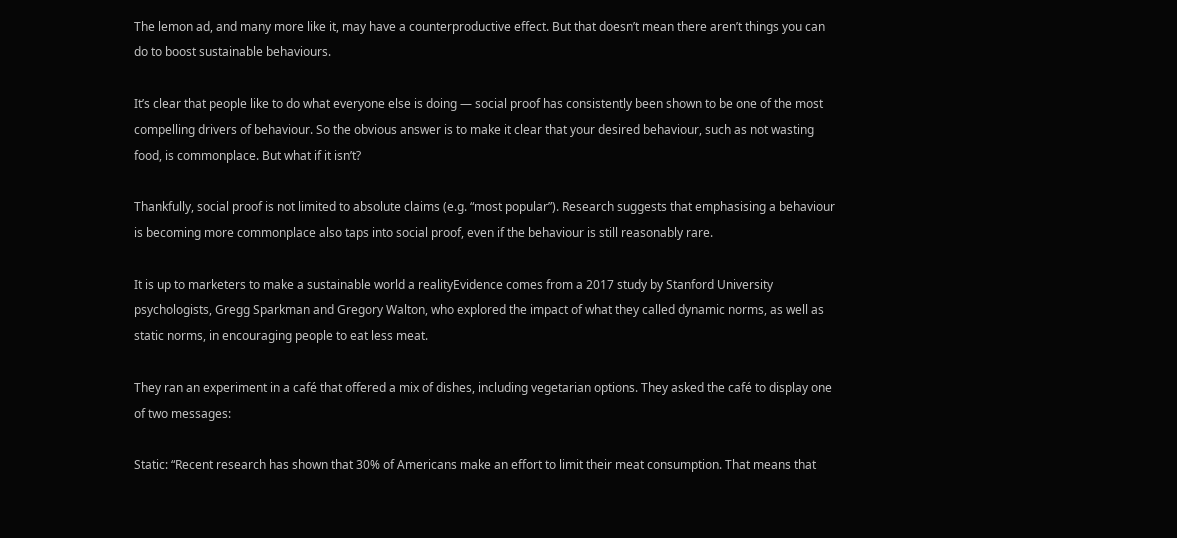The lemon ad, and many more like it, may have a counterproductive effect. But that doesn’t mean there aren’t things you can do to boost sustainable behaviours.

It’s clear that people like to do what everyone else is doing — social proof has consistently been shown to be one of the most compelling drivers of behaviour. So the obvious answer is to make it clear that your desired behaviour, such as not wasting food, is commonplace. But what if it isn’t?

Thankfully, social proof is not limited to absolute claims (e.g. “most popular”). Research suggests that emphasising a behaviour is becoming more commonplace also taps into social proof, even if the behaviour is still reasonably rare.

It is up to marketers to make a sustainable world a realityEvidence comes from a 2017 study by Stanford University psychologists, Gregg Sparkman and Gregory Walton, who explored the impact of what they called dynamic norms, as well as static norms, in encouraging people to eat less meat.

They ran an experiment in a café that offered a mix of dishes, including vegetarian options. They asked the café to display one of two messages:

Static: “Recent research has shown that 30% of Americans make an effort to limit their meat consumption. That means that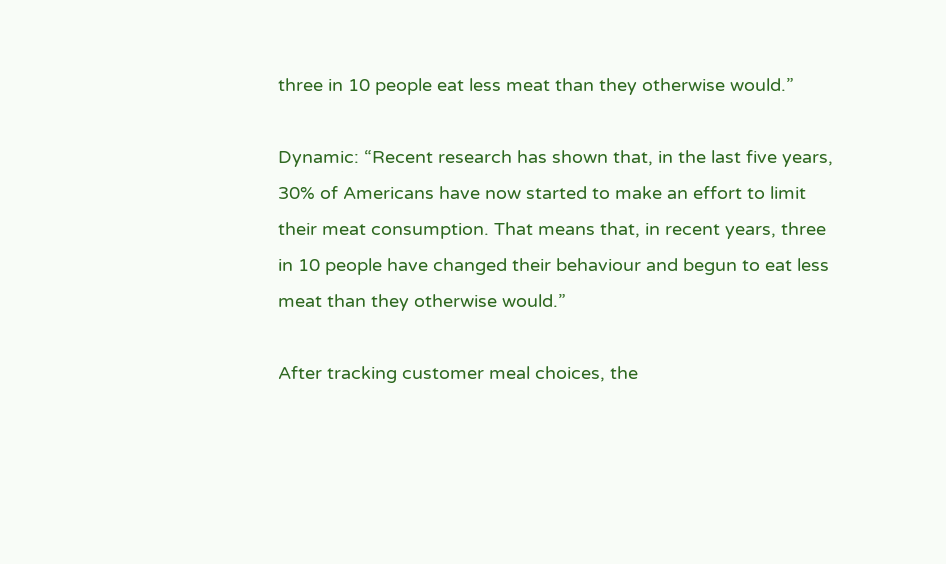three in 10 people eat less meat than they otherwise would.”

Dynamic: “Recent research has shown that, in the last five years, 30% of Americans have now started to make an effort to limit their meat consumption. That means that, in recent years, three in 10 people have changed their behaviour and begun to eat less meat than they otherwise would.”

After tracking customer meal choices, the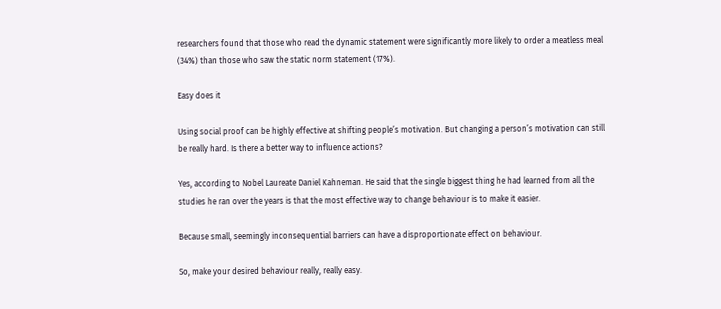researchers found that those who read the dynamic statement were significantly more likely to order a meatless meal (34%) than those who saw the static norm statement (17%).

Easy does it

Using social proof can be highly effective at shifting people’s motivation. But changing a person’s motivation can still be really hard. Is there a better way to influence actions?

Yes, according to Nobel Laureate Daniel Kahneman. He said that the single biggest thing he had learned from all the studies he ran over the years is that the most effective way to change behaviour is to make it easier.

Because small, seemingly inconsequential barriers can have a disproportionate effect on behaviour.

So, make your desired behaviour really, really easy.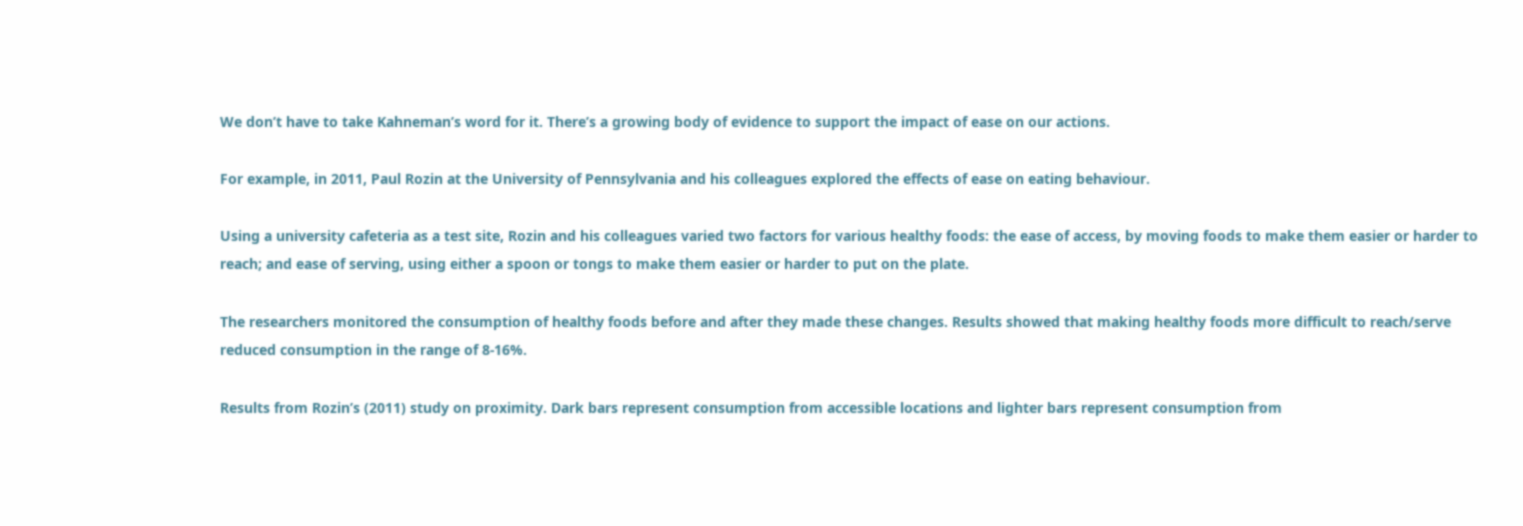We don’t have to take Kahneman’s word for it. There’s a growing body of evidence to support the impact of ease on our actions.

For example, in 2011, Paul Rozin at the University of Pennsylvania and his colleagues explored the effects of ease on eating behaviour.

Using a university cafeteria as a test site, Rozin and his colleagues varied two factors for various healthy foods: the ease of access, by moving foods to make them easier or harder to reach; and ease of serving, using either a spoon or tongs to make them easier or harder to put on the plate.

The researchers monitored the consumption of healthy foods before and after they made these changes. Results showed that making healthy foods more difficult to reach/serve reduced consumption in the range of 8-16%.

Results from Rozin’s (2011) study on proximity. Dark bars represent consumption from accessible locations and lighter bars represent consumption from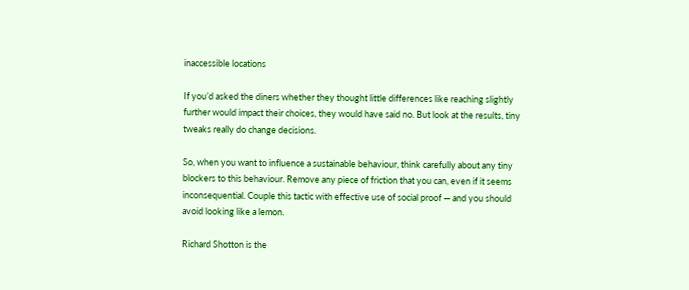inaccessible locations

If you’d asked the diners whether they thought little differences like reaching slightly further would impact their choices, they would have said no. But look at the results, tiny tweaks really do change decisions.

So, when you want to influence a sustainable behaviour, think carefully about any tiny blockers to this behaviour. Remove any piece of friction that you can, even if it seems inconsequential. Couple this tactic with effective use of social proof — and you should avoid looking like a lemon.

Richard Shotton is the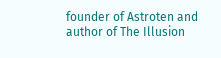founder of Astroten and author of The Illusion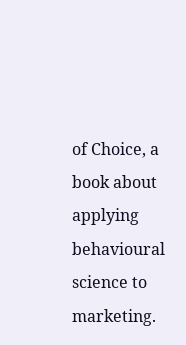of Choice, a book about applying behavioural science to marketing.